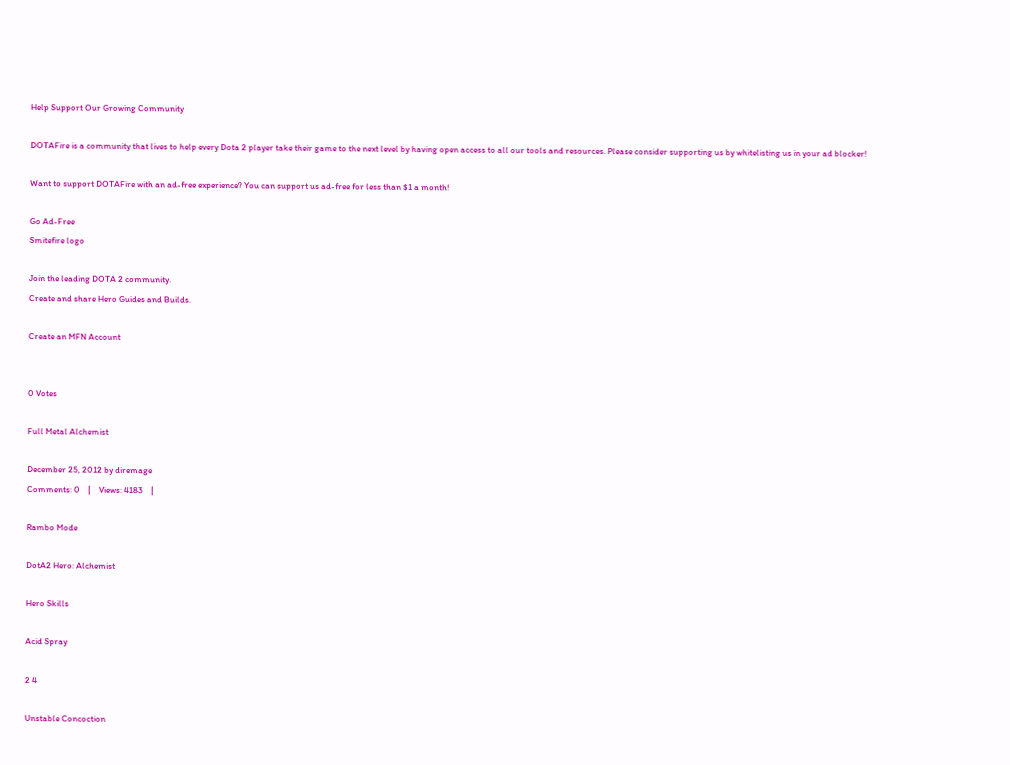Help Support Our Growing Community

DOTAFire is a community that lives to help every Dota 2 player take their game to the next level by having open access to all our tools and resources. Please consider supporting us by whitelisting us in your ad blocker!

Want to support DOTAFire with an ad-free experience? You can support us ad-free for less than $1 a month!

Go Ad-Free
Smitefire logo

Join the leading DOTA 2 community.
Create and share Hero Guides and Builds.

Create an MFN Account


0 Votes

Full Metal Alchemist

December 25, 2012 by diremage
Comments: 0    |    Views: 4183    |

Rambo Mode

DotA2 Hero: Alchemist

Hero Skills

Acid Spray

2 4

Unstable Concoction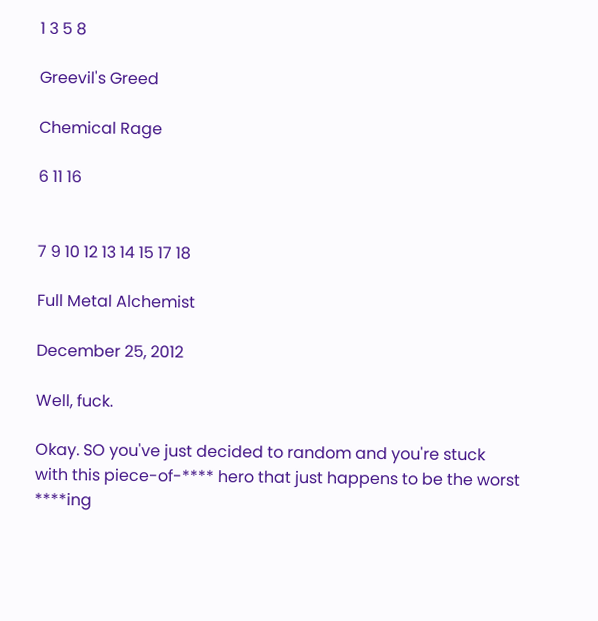1 3 5 8

Greevil's Greed

Chemical Rage

6 11 16


7 9 10 12 13 14 15 17 18

Full Metal Alchemist

December 25, 2012

Well, fuck.

Okay. SO you've just decided to random and you're stuck with this piece-of-**** hero that just happens to be the worst ****ing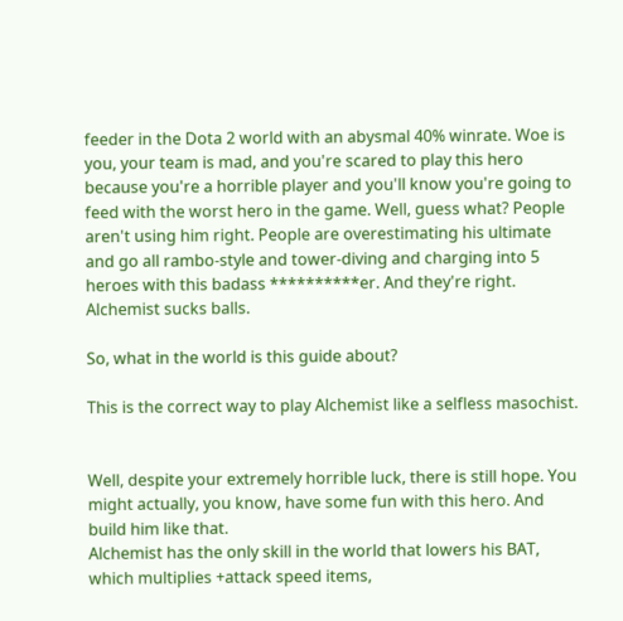feeder in the Dota 2 world with an abysmal 40% winrate. Woe is you, your team is mad, and you're scared to play this hero because you're a horrible player and you'll know you're going to feed with the worst hero in the game. Well, guess what? People aren't using him right. People are overestimating his ultimate and go all rambo-style and tower-diving and charging into 5 heroes with this badass **********er. And they're right. Alchemist sucks balls.

So, what in the world is this guide about?

This is the correct way to play Alchemist like a selfless masochist.


Well, despite your extremely horrible luck, there is still hope. You might actually, you know, have some fun with this hero. And build him like that.
Alchemist has the only skill in the world that lowers his BAT, which multiplies +attack speed items,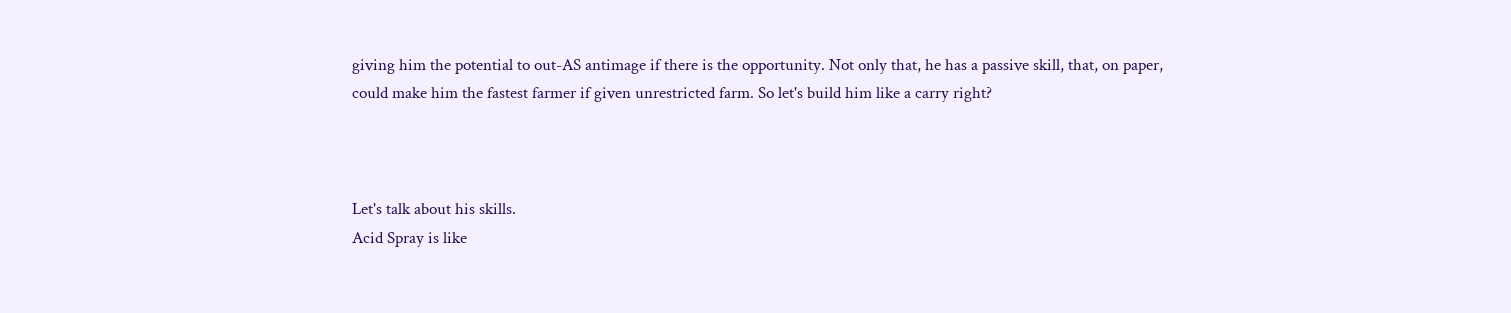giving him the potential to out-AS antimage if there is the opportunity. Not only that, he has a passive skill, that, on paper, could make him the fastest farmer if given unrestricted farm. So let's build him like a carry right?



Let's talk about his skills.
Acid Spray is like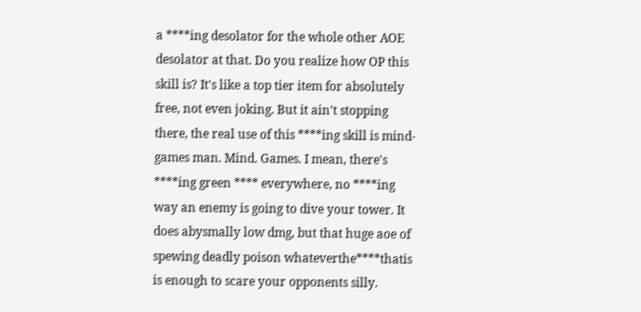a ****ing desolator for the whole other AOE desolator at that. Do you realize how OP this skill is? It's like a top tier item for absolutely free, not even joking. But it ain't stopping there, the real use of this ****ing skill is mind-games man. Mind. Games. I mean, there's ****ing green **** everywhere, no ****ing way an enemy is going to dive your tower. It does abysmally low dmg, but that huge aoe of spewing deadly poison whateverthe****thatis is enough to scare your opponents silly.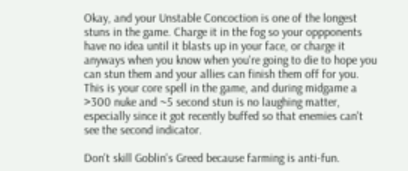Okay, and your Unstable Concoction is one of the longest stuns in the game. Charge it in the fog so your oppponents have no idea until it blasts up in your face, or charge it anyways when you know when you're going to die to hope you can stun them and your allies can finish them off for you. This is your core spell in the game, and during midgame a >300 nuke and ~5 second stun is no laughing matter, especially since it got recently buffed so that enemies can't see the second indicator.

Don't skill Goblin's Greed because farming is anti-fun.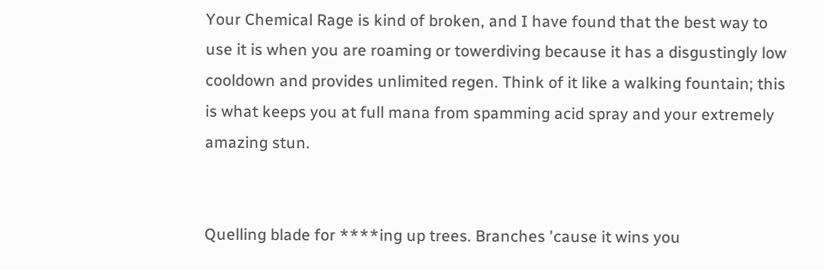Your Chemical Rage is kind of broken, and I have found that the best way to use it is when you are roaming or towerdiving because it has a disgustingly low cooldown and provides unlimited regen. Think of it like a walking fountain; this is what keeps you at full mana from spamming acid spray and your extremely amazing stun.


Quelling blade for ****ing up trees. Branches 'cause it wins you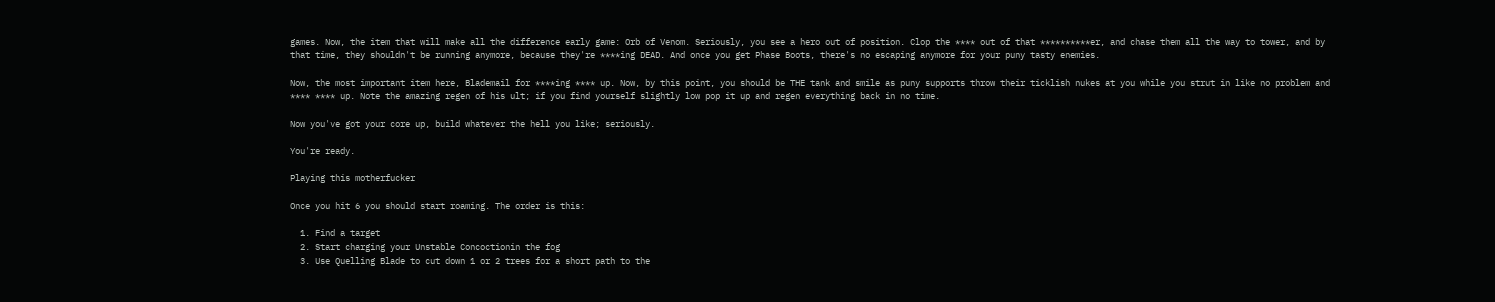games. Now, the item that will make all the difference early game: Orb of Venom. Seriously, you see a hero out of position. Clop the **** out of that **********er, and chase them all the way to tower, and by that time, they shouldn't be running anymore, because they're ****ing DEAD. And once you get Phase Boots, there's no escaping anymore for your puny tasty enemies.

Now, the most important item here, Blademail for ****ing **** up. Now, by this point, you should be THE tank and smile as puny supports throw their ticklish nukes at you while you strut in like no problem and **** **** up. Note the amazing regen of his ult; if you find yourself slightly low pop it up and regen everything back in no time.

Now you've got your core up, build whatever the hell you like; seriously.

You're ready.

Playing this motherfucker

Once you hit 6 you should start roaming. The order is this:

  1. Find a target
  2. Start charging your Unstable Concoctionin the fog
  3. Use Quelling Blade to cut down 1 or 2 trees for a short path to the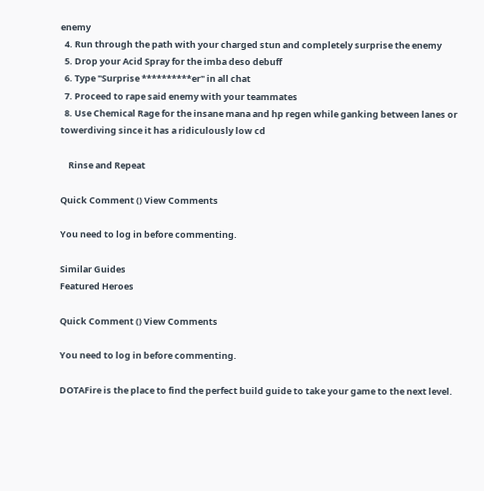enemy
  4. Run through the path with your charged stun and completely surprise the enemy
  5. Drop your Acid Spray for the imba deso debuff
  6. Type "Surprise **********er" in all chat
  7. Proceed to rape said enemy with your teammates
  8. Use Chemical Rage for the insane mana and hp regen while ganking between lanes or towerdiving since it has a ridiculously low cd

    Rinse and Repeat

Quick Comment () View Comments

You need to log in before commenting.

Similar Guides
Featured Heroes

Quick Comment () View Comments

You need to log in before commenting.

DOTAFire is the place to find the perfect build guide to take your game to the next level.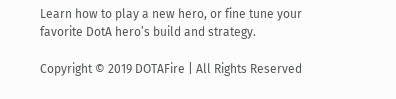Learn how to play a new hero, or fine tune your favorite DotA hero’s build and strategy.

Copyright © 2019 DOTAFire | All Rights Reserved